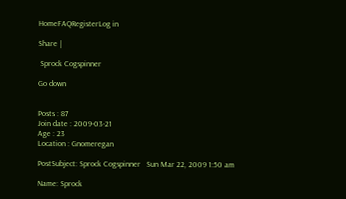HomeFAQRegisterLog in

Share |

 Sprock Cogspinner

Go down


Posts : 87
Join date : 2009-03-21
Age : 23
Location : Gnomeregan

PostSubject: Sprock Cogspinner   Sun Mar 22, 2009 1:50 am

Name: Sprock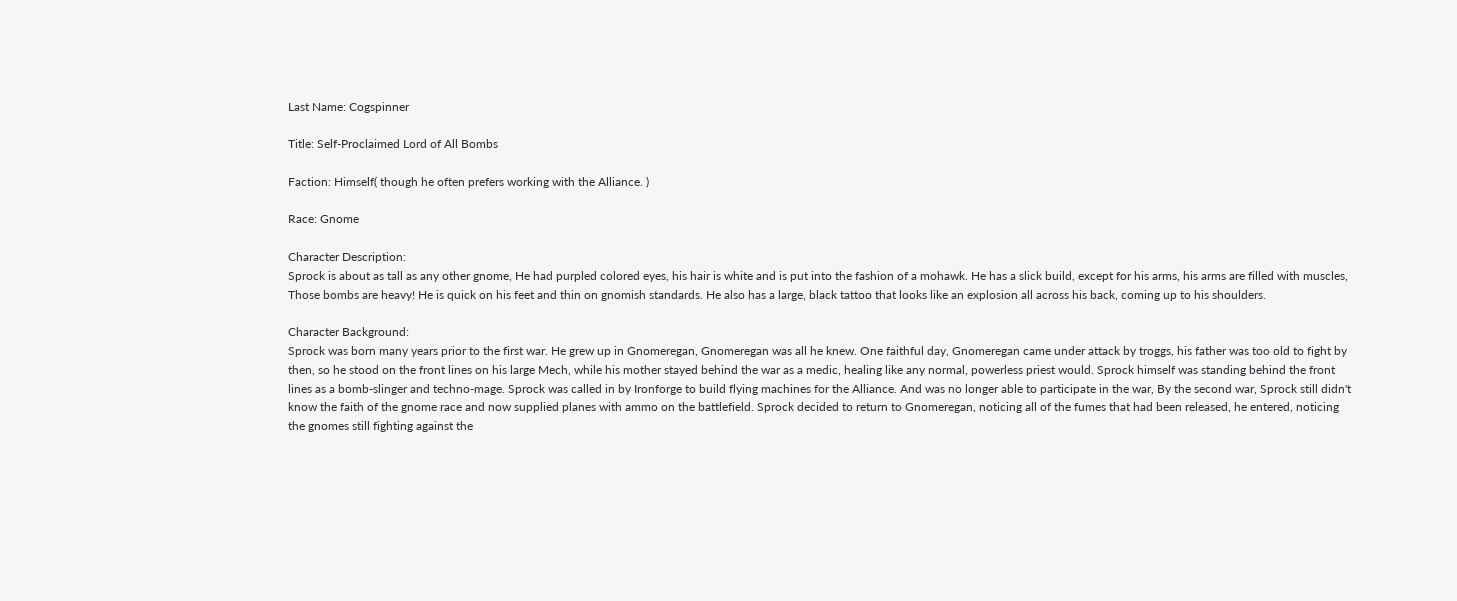Last Name: Cogspinner

Title: Self-Proclaimed Lord of All Bombs

Faction: Himself( though he often prefers working with the Alliance. )

Race: Gnome

Character Description:
Sprock is about as tall as any other gnome, He had purpled colored eyes, his hair is white and is put into the fashion of a mohawk. He has a slick build, except for his arms, his arms are filled with muscles, Those bombs are heavy! He is quick on his feet and thin on gnomish standards. He also has a large, black tattoo that looks like an explosion all across his back, coming up to his shoulders.

Character Background:
Sprock was born many years prior to the first war. He grew up in Gnomeregan, Gnomeregan was all he knew. One faithful day, Gnomeregan came under attack by troggs, his father was too old to fight by then, so he stood on the front lines on his large Mech, while his mother stayed behind the war as a medic, healing like any normal, powerless priest would. Sprock himself was standing behind the front lines as a bomb-slinger and techno-mage. Sprock was called in by Ironforge to build flying machines for the Alliance. And was no longer able to participate in the war, By the second war, Sprock still didn't know the faith of the gnome race and now supplied planes with ammo on the battlefield. Sprock decided to return to Gnomeregan, noticing all of the fumes that had been released, he entered, noticing the gnomes still fighting against the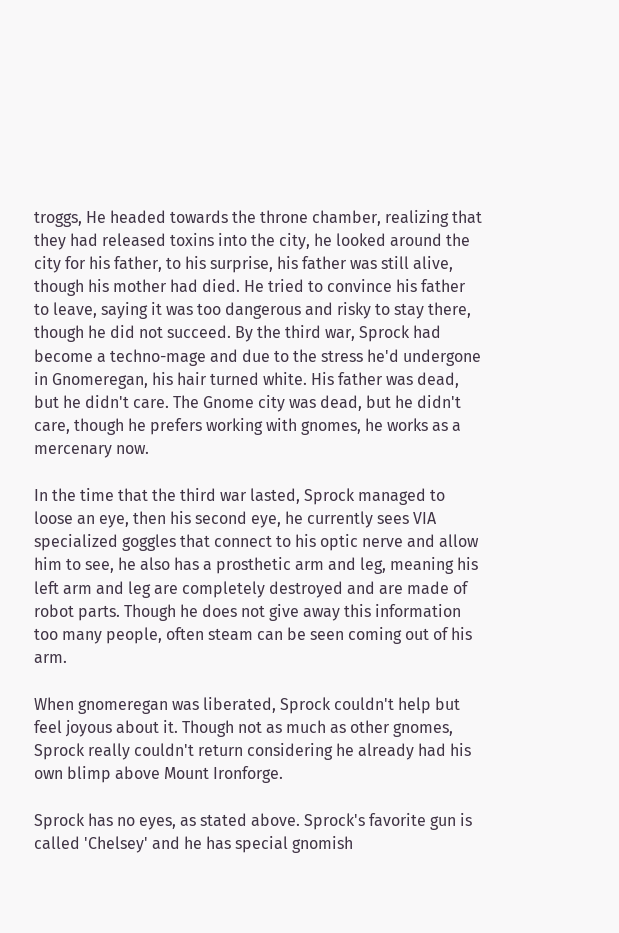troggs, He headed towards the throne chamber, realizing that they had released toxins into the city, he looked around the city for his father, to his surprise, his father was still alive, though his mother had died. He tried to convince his father to leave, saying it was too dangerous and risky to stay there, though he did not succeed. By the third war, Sprock had become a techno-mage and due to the stress he'd undergone in Gnomeregan, his hair turned white. His father was dead, but he didn't care. The Gnome city was dead, but he didn't care, though he prefers working with gnomes, he works as a mercenary now.

In the time that the third war lasted, Sprock managed to loose an eye, then his second eye, he currently sees VIA specialized goggles that connect to his optic nerve and allow him to see, he also has a prosthetic arm and leg, meaning his left arm and leg are completely destroyed and are made of robot parts. Though he does not give away this information too many people, often steam can be seen coming out of his arm.

When gnomeregan was liberated, Sprock couldn't help but feel joyous about it. Though not as much as other gnomes, Sprock really couldn't return considering he already had his own blimp above Mount Ironforge.

Sprock has no eyes, as stated above. Sprock's favorite gun is called 'Chelsey' and he has special gnomish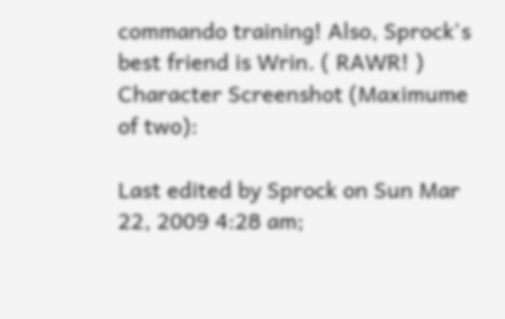commando training! Also, Sprock's best friend is Wrin. ( RAWR! )
Character Screenshot (Maximume of two):

Last edited by Sprock on Sun Mar 22, 2009 4:28 am;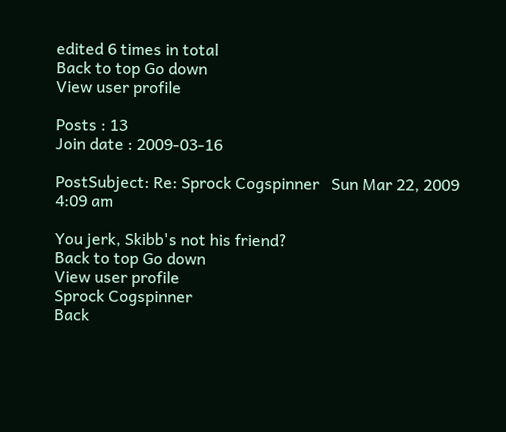edited 6 times in total
Back to top Go down
View user profile

Posts : 13
Join date : 2009-03-16

PostSubject: Re: Sprock Cogspinner   Sun Mar 22, 2009 4:09 am

You jerk, Skibb's not his friend?
Back to top Go down
View user profile
Sprock Cogspinner
Back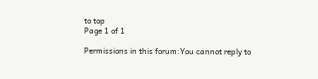to top
Page 1 of 1

Permissions in this forum:You cannot reply to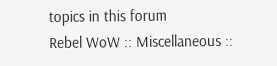topics in this forum
Rebel WoW :: Miscellaneous ::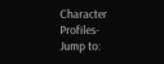Character Profiles-
Jump to: